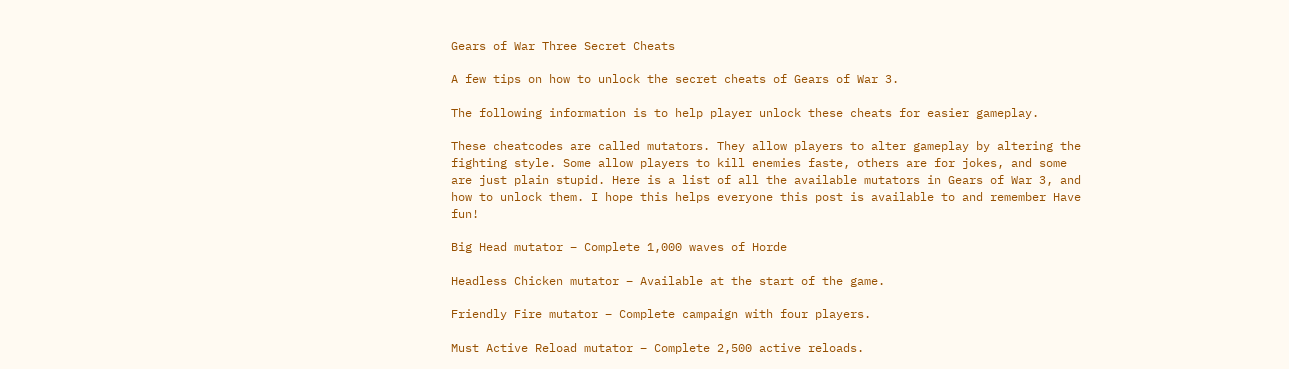Gears of War Three Secret Cheats

A few tips on how to unlock the secret cheats of Gears of War 3.

The following information is to help player unlock these cheats for easier gameplay.

These cheatcodes are called mutators. They allow players to alter gameplay by altering the fighting style. Some allow players to kill enemies faste, others are for jokes, and some are just plain stupid. Here is a list of all the available mutators in Gears of War 3, and how to unlock them. I hope this helps everyone this post is available to and remember Have fun!

Big Head mutator – Complete 1,000 waves of Horde

Headless Chicken mutator – Available at the start of the game.

Friendly Fire mutator – Complete campaign with four players.

Must Active Reload mutator – Complete 2,500 active reloads.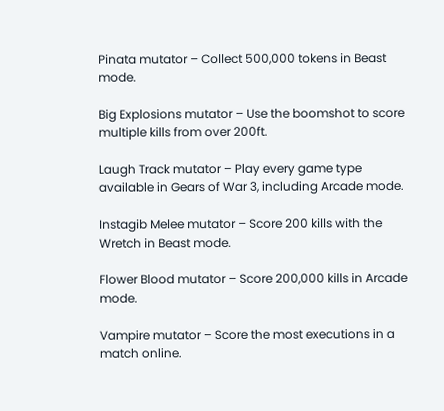Pinata mutator – Collect 500,000 tokens in Beast mode.

Big Explosions mutator – Use the boomshot to score multiple kills from over 200ft.

Laugh Track mutator – Play every game type available in Gears of War 3, including Arcade mode.

Instagib Melee mutator – Score 200 kills with the Wretch in Beast mode.

Flower Blood mutator – Score 200,000 kills in Arcade mode.

Vampire mutator – Score the most executions in a match online.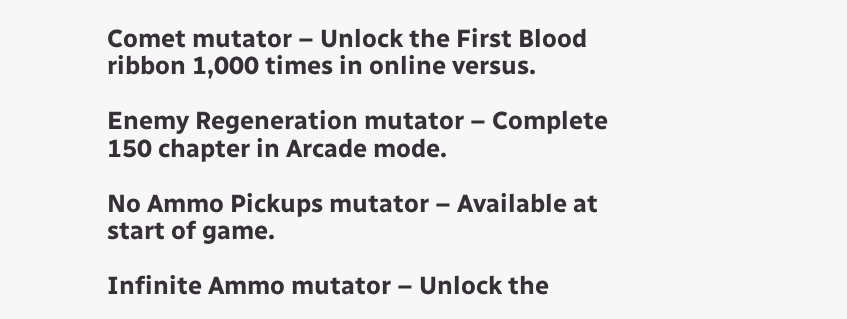Comet mutator – Unlock the First Blood ribbon 1,000 times in online versus.

Enemy Regeneration mutator – Complete 150 chapter in Arcade mode.

No Ammo Pickups mutator – Available at start of game.

Infinite Ammo mutator – Unlock the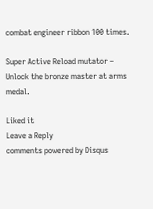combat engineer ribbon 100 times.

Super Active Reload mutator – Unlock the bronze master at arms medal.

Liked it
Leave a Reply
comments powered by Disqus